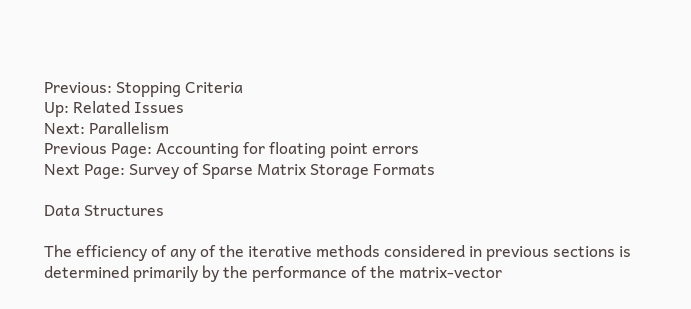Previous: Stopping Criteria
Up: Related Issues
Next: Parallelism
Previous Page: Accounting for floating point errors
Next Page: Survey of Sparse Matrix Storage Formats

Data Structures

The efficiency of any of the iterative methods considered in previous sections is determined primarily by the performance of the matrix-vector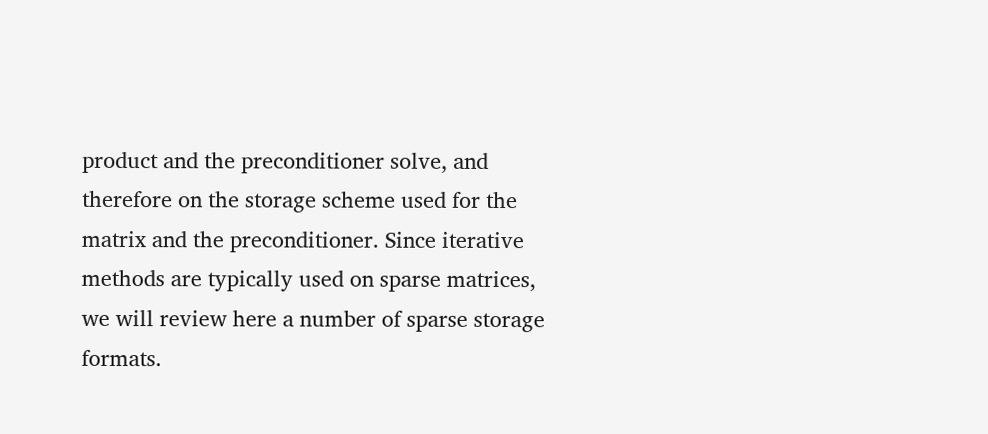product and the preconditioner solve, and therefore on the storage scheme used for the matrix and the preconditioner. Since iterative methods are typically used on sparse matrices, we will review here a number of sparse storage formats.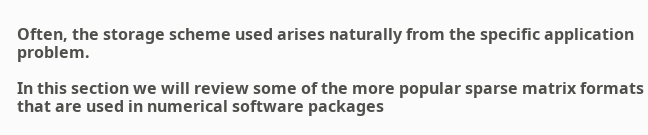Often, the storage scheme used arises naturally from the specific application problem.

In this section we will review some of the more popular sparse matrix formats that are used in numerical software packages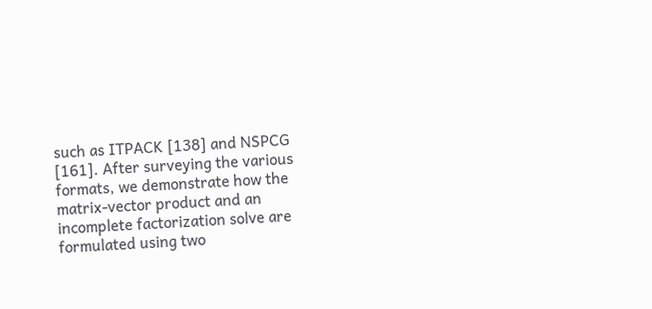such as ITPACK [138] and NSPCG [161]. After surveying the various formats, we demonstrate how the matrix-vector product and an incomplete factorization solve are formulated using two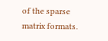of the sparse matrix formats.